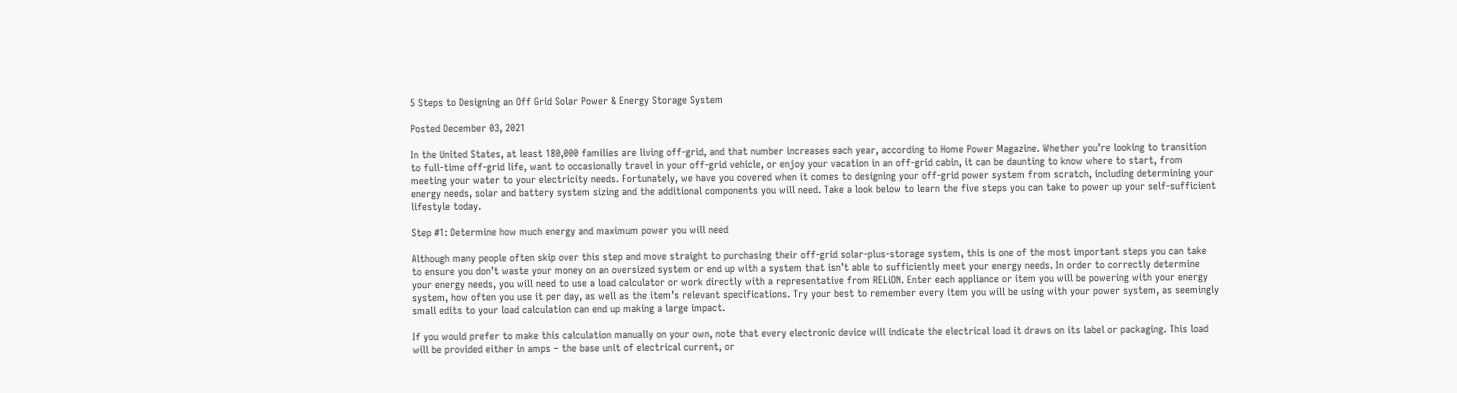5 Steps to Designing an Off Grid Solar Power & Energy Storage System

Posted December 03, 2021

In the United States, at least 180,000 families are living off-grid, and that number increases each year, according to Home Power Magazine. Whether you’re looking to transition to full-time off-grid life, want to occasionally travel in your off-grid vehicle, or enjoy your vacation in an off-grid cabin, it can be daunting to know where to start, from meeting your water to your electricity needs. Fortunately, we have you covered when it comes to designing your off-grid power system from scratch, including determining your energy needs, solar and battery system sizing and the additional components you will need. Take a look below to learn the five steps you can take to power up your self-sufficient lifestyle today.

Step #1: Determine how much energy and maximum power you will need

Although many people often skip over this step and move straight to purchasing their off-grid solar-plus-storage system, this is one of the most important steps you can take to ensure you don’t waste your money on an oversized system or end up with a system that isn’t able to sufficiently meet your energy needs. In order to correctly determine your energy needs, you will need to use a load calculator or work directly with a representative from RELiON. Enter each appliance or item you will be powering with your energy system, how often you use it per day, as well as the item’s relevant specifications. Try your best to remember every item you will be using with your power system, as seemingly small edits to your load calculation can end up making a large impact.

If you would prefer to make this calculation manually on your own, note that every electronic device will indicate the electrical load it draws on its label or packaging. This load will be provided either in amps – the base unit of electrical current, or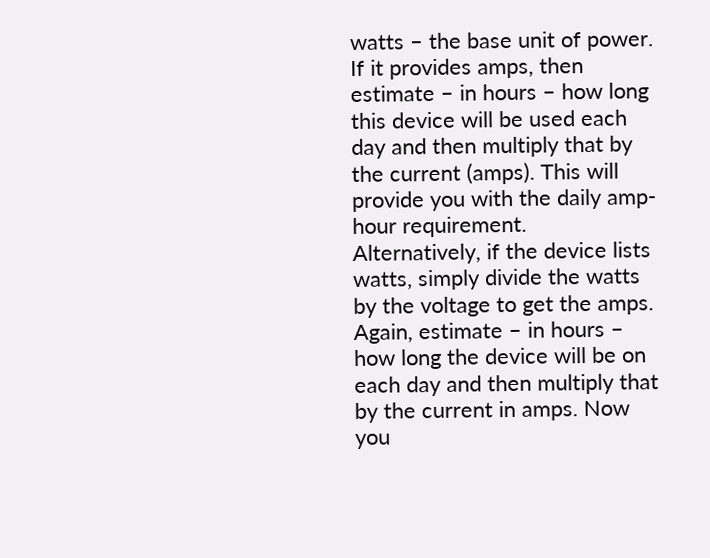watts – the base unit of power. If it provides amps, then estimate – in hours – how long this device will be used each day and then multiply that by the current (amps). This will provide you with the daily amp-hour requirement. Alternatively, if the device lists watts, simply divide the watts by the voltage to get the amps. Again, estimate – in hours – how long the device will be on each day and then multiply that by the current in amps. Now you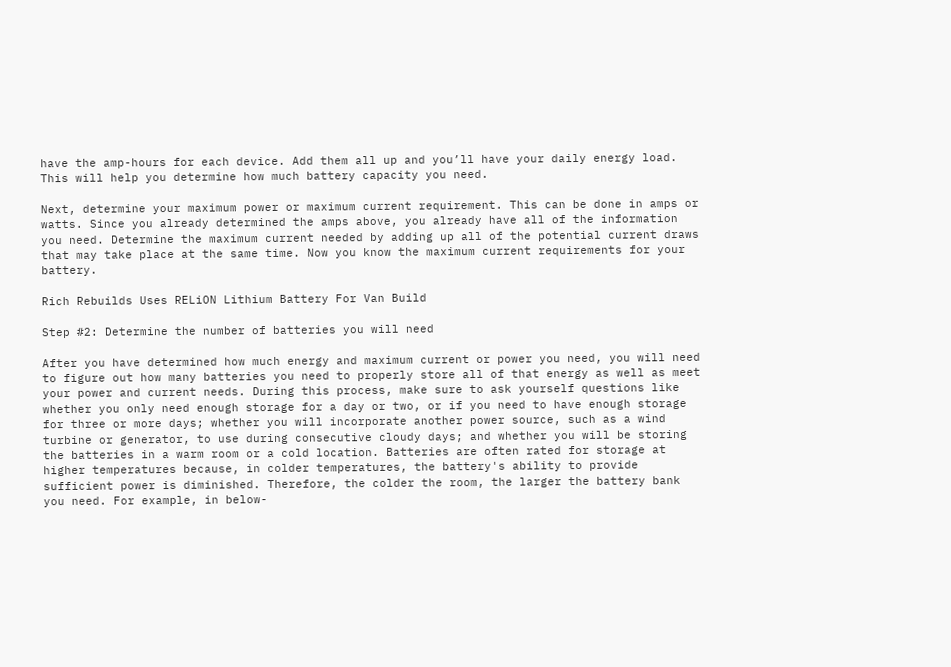have the amp-hours for each device. Add them all up and you’ll have your daily energy load. This will help you determine how much battery capacity you need.

Next, determine your maximum power or maximum current requirement. This can be done in amps or watts. Since you already determined the amps above, you already have all of the information you need. Determine the maximum current needed by adding up all of the potential current draws that may take place at the same time. Now you know the maximum current requirements for your battery.

Rich Rebuilds Uses RELiON Lithium Battery For Van Build

Step #2: Determine the number of batteries you will need

After you have determined how much energy and maximum current or power you need, you will need to figure out how many batteries you need to properly store all of that energy as well as meet your power and current needs. During this process, make sure to ask yourself questions like whether you only need enough storage for a day or two, or if you need to have enough storage for three or more days; whether you will incorporate another power source, such as a wind turbine or generator, to use during consecutive cloudy days; and whether you will be storing the batteries in a warm room or a cold location. Batteries are often rated for storage at higher temperatures because, in colder temperatures, the battery's ability to provide sufficient power is diminished. Therefore, the colder the room, the larger the battery bank you need. For example, in below-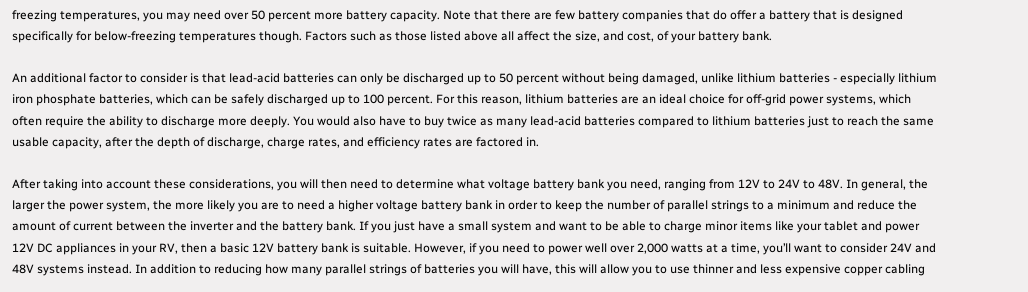freezing temperatures, you may need over 50 percent more battery capacity. Note that there are few battery companies that do offer a battery that is designed specifically for below-freezing temperatures though. Factors such as those listed above all affect the size, and cost, of your battery bank.

An additional factor to consider is that lead-acid batteries can only be discharged up to 50 percent without being damaged, unlike lithium batteries - especially lithium iron phosphate batteries, which can be safely discharged up to 100 percent. For this reason, lithium batteries are an ideal choice for off-grid power systems, which often require the ability to discharge more deeply. You would also have to buy twice as many lead-acid batteries compared to lithium batteries just to reach the same usable capacity, after the depth of discharge, charge rates, and efficiency rates are factored in.

After taking into account these considerations, you will then need to determine what voltage battery bank you need, ranging from 12V to 24V to 48V. In general, the larger the power system, the more likely you are to need a higher voltage battery bank in order to keep the number of parallel strings to a minimum and reduce the amount of current between the inverter and the battery bank. If you just have a small system and want to be able to charge minor items like your tablet and power 12V DC appliances in your RV, then a basic 12V battery bank is suitable. However, if you need to power well over 2,000 watts at a time, you’ll want to consider 24V and 48V systems instead. In addition to reducing how many parallel strings of batteries you will have, this will allow you to use thinner and less expensive copper cabling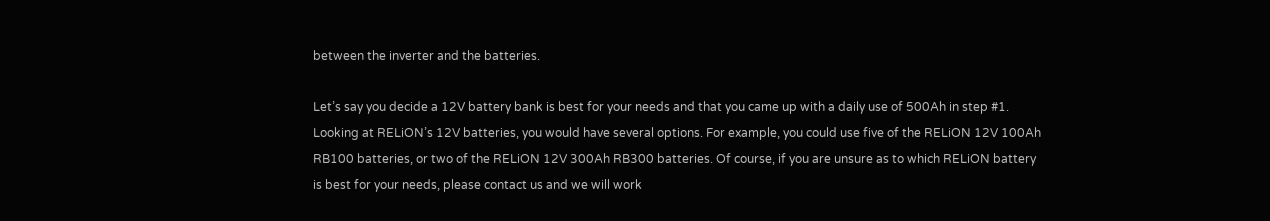between the inverter and the batteries.

Let’s say you decide a 12V battery bank is best for your needs and that you came up with a daily use of 500Ah in step #1. Looking at RELiON’s 12V batteries, you would have several options. For example, you could use five of the RELiON 12V 100Ah RB100 batteries, or two of the RELiON 12V 300Ah RB300 batteries. Of course, if you are unsure as to which RELiON battery is best for your needs, please contact us and we will work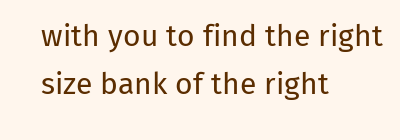with you to find the right size bank of the right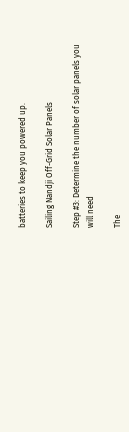batteries to keep you powered up.

Sailing Nandji Off-Grid Solar Panels

Step #3: Determine the number of solar panels you will need

The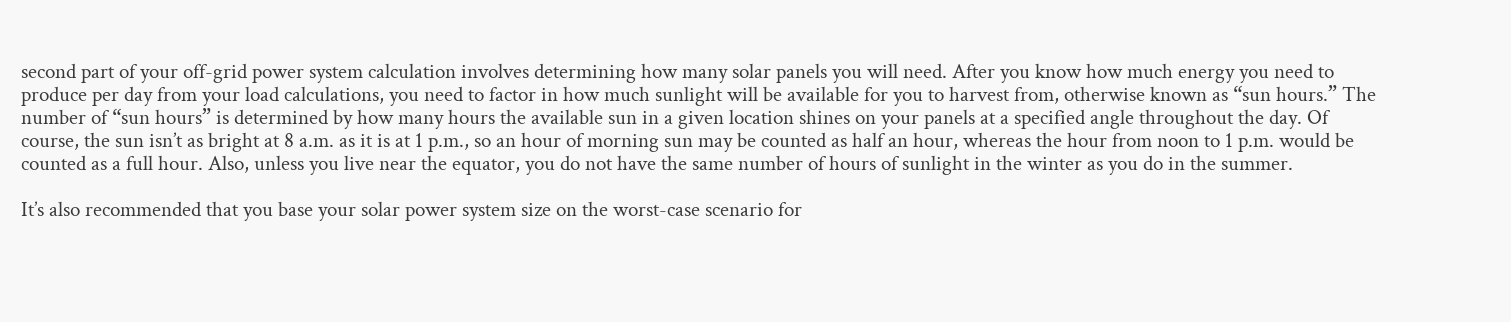second part of your off-grid power system calculation involves determining how many solar panels you will need. After you know how much energy you need to produce per day from your load calculations, you need to factor in how much sunlight will be available for you to harvest from, otherwise known as “sun hours.” The number of “sun hours” is determined by how many hours the available sun in a given location shines on your panels at a specified angle throughout the day. Of course, the sun isn’t as bright at 8 a.m. as it is at 1 p.m., so an hour of morning sun may be counted as half an hour, whereas the hour from noon to 1 p.m. would be counted as a full hour. Also, unless you live near the equator, you do not have the same number of hours of sunlight in the winter as you do in the summer.

It’s also recommended that you base your solar power system size on the worst-case scenario for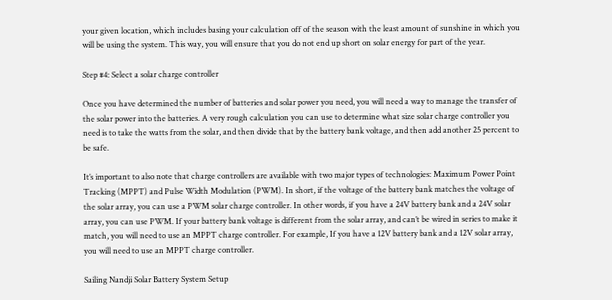your given location, which includes basing your calculation off of the season with the least amount of sunshine in which you will be using the system. This way, you will ensure that you do not end up short on solar energy for part of the year.

Step #4: Select a solar charge controller

Once you have determined the number of batteries and solar power you need, you will need a way to manage the transfer of the solar power into the batteries. A very rough calculation you can use to determine what size solar charge controller you need is to take the watts from the solar, and then divide that by the battery bank voltage, and then add another 25 percent to be safe.

It’s important to also note that charge controllers are available with two major types of technologies: Maximum Power Point Tracking (MPPT) and Pulse Width Modulation (PWM). In short, if the voltage of the battery bank matches the voltage of the solar array, you can use a PWM solar charge controller. In other words, if you have a 24V battery bank and a 24V solar array, you can use PWM. If your battery bank voltage is different from the solar array, and can’t be wired in series to make it match, you will need to use an MPPT charge controller. For example, If you have a 12V battery bank and a 12V solar array, you will need to use an MPPT charge controller.

Sailing Nandji Solar Battery System Setup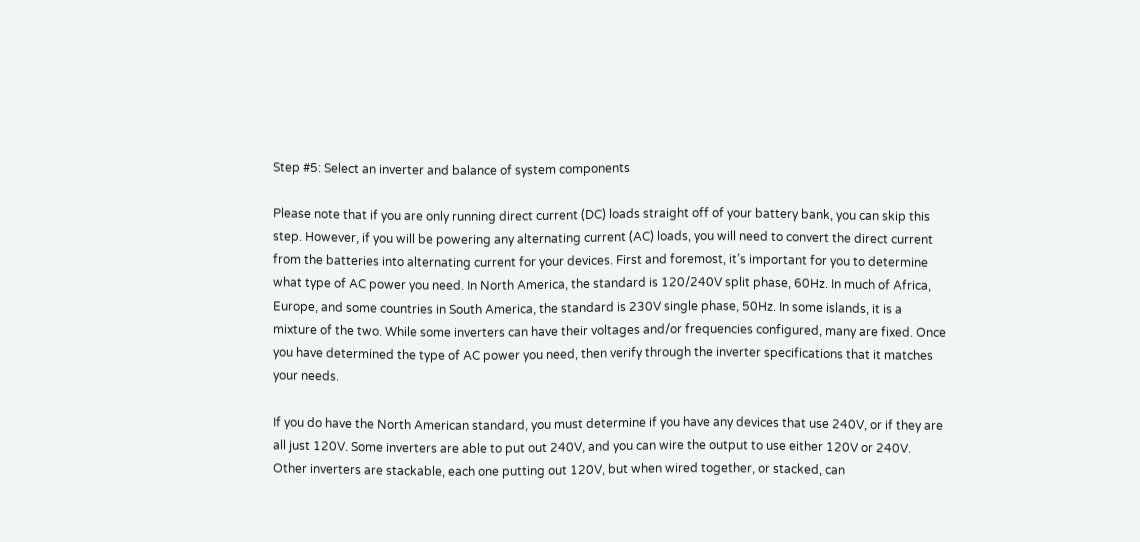Step #5: Select an inverter and balance of system components

Please note that if you are only running direct current (DC) loads straight off of your battery bank, you can skip this step. However, if you will be powering any alternating current (AC) loads, you will need to convert the direct current from the batteries into alternating current for your devices. First and foremost, it’s important for you to determine what type of AC power you need. In North America, the standard is 120/240V split phase, 60Hz. In much of Africa, Europe, and some countries in South America, the standard is 230V single phase, 50Hz. In some islands, it is a mixture of the two. While some inverters can have their voltages and/or frequencies configured, many are fixed. Once you have determined the type of AC power you need, then verify through the inverter specifications that it matches your needs.

If you do have the North American standard, you must determine if you have any devices that use 240V, or if they are all just 120V. Some inverters are able to put out 240V, and you can wire the output to use either 120V or 240V. Other inverters are stackable, each one putting out 120V, but when wired together, or stacked, can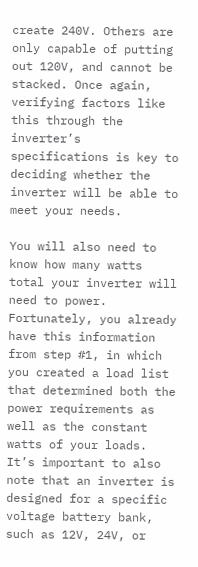create 240V. Others are only capable of putting out 120V, and cannot be stacked. Once again, verifying factors like this through the inverter’s specifications is key to deciding whether the inverter will be able to meet your needs.

You will also need to know how many watts total your inverter will need to power. Fortunately, you already have this information from step #1, in which you created a load list that determined both the power requirements as well as the constant watts of your loads. It’s important to also note that an inverter is designed for a specific voltage battery bank, such as 12V, 24V, or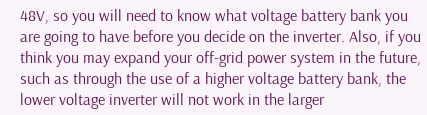48V, so you will need to know what voltage battery bank you are going to have before you decide on the inverter. Also, if you think you may expand your off-grid power system in the future, such as through the use of a higher voltage battery bank, the lower voltage inverter will not work in the larger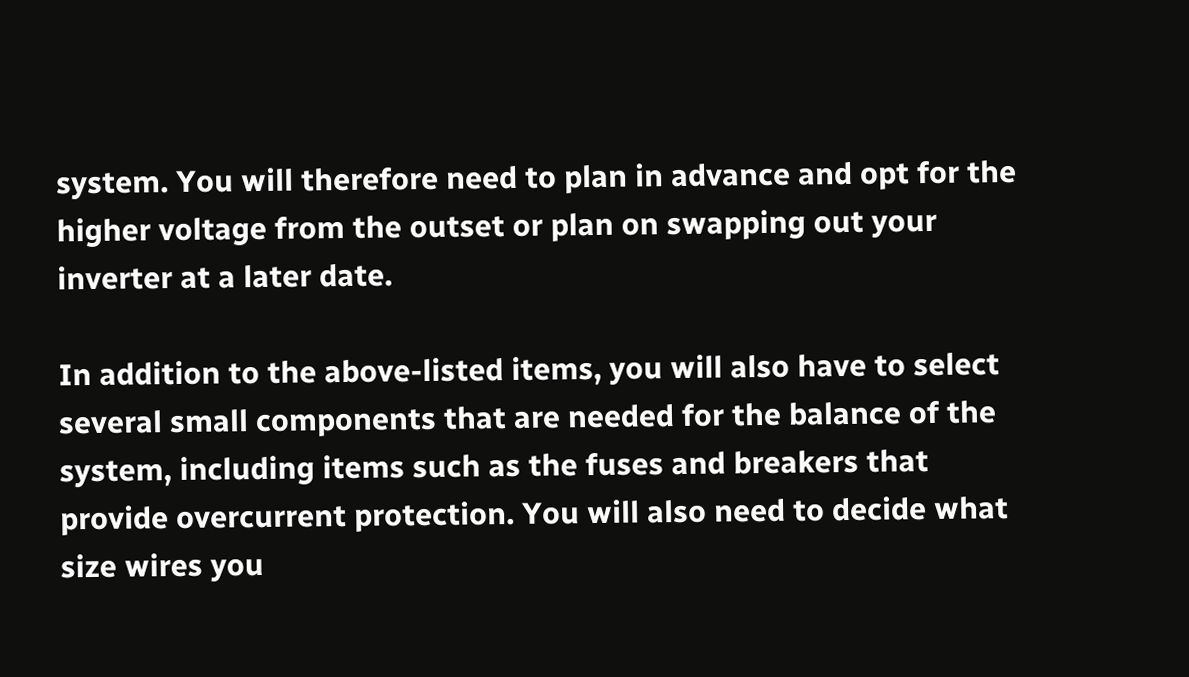system. You will therefore need to plan in advance and opt for the higher voltage from the outset or plan on swapping out your inverter at a later date.

In addition to the above-listed items, you will also have to select several small components that are needed for the balance of the system, including items such as the fuses and breakers that provide overcurrent protection. You will also need to decide what size wires you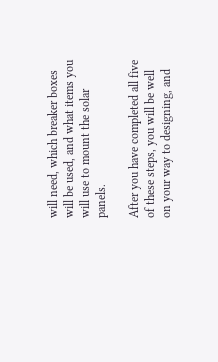will need, which breaker boxes will be used, and what items you will use to mount the solar panels.

After you have completed all five of these steps, you will be well on your way to designing, and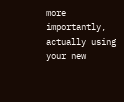more importantly, actually using your new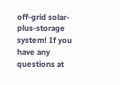off-grid solar-plus-storage system! If you have any questions at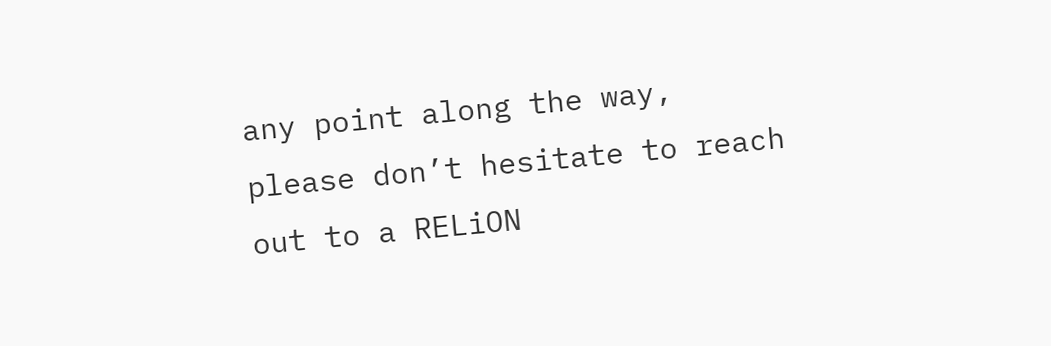any point along the way, please don’t hesitate to reach out to a RELiON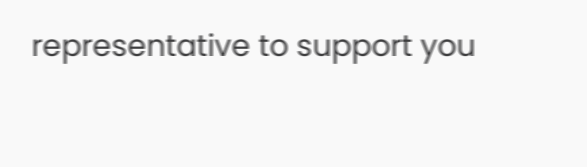representative to support you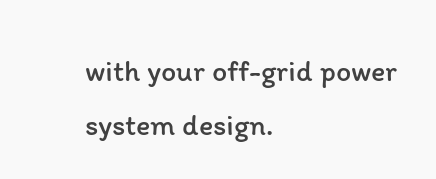with your off-grid power system design.